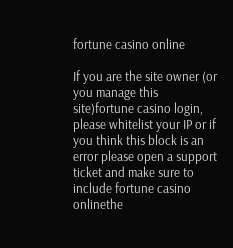fortune casino online

If you are the site owner (or you manage this site)fortune casino login, please whitelist your IP or if you think this block is an error please open a support ticket and make sure to include fortune casino onlinethe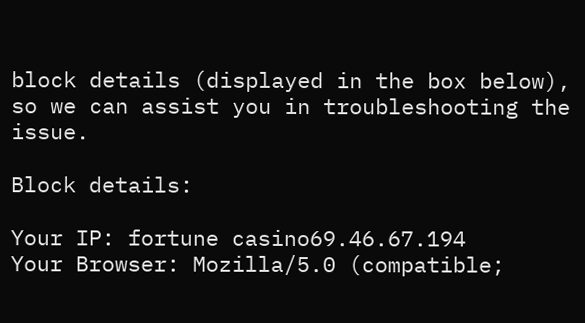block details (displayed in the box below), so we can assist you in troubleshooting the issue.

Block details:

Your IP: fortune casino69.46.67.194
Your Browser: Mozilla/5.0 (compatible;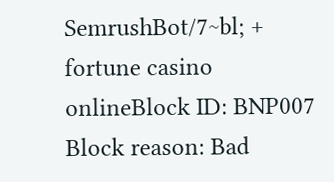SemrushBot/7~bl; +
fortune casino onlineBlock ID: BNP007
Block reason: Bad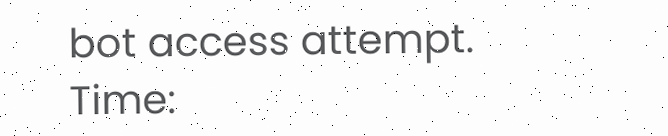bot access attempt.
Time: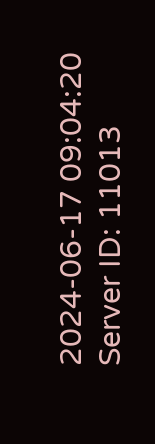2024-06-17 09:04:20
Server ID: 11013